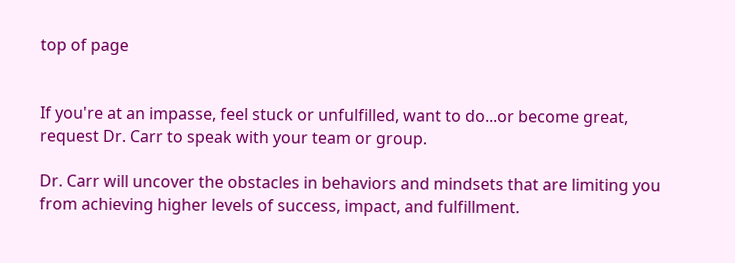top of page


If you're at an impasse, feel stuck or unfulfilled, want to do...or become great, request Dr. Carr to speak with your team or group.

Dr. Carr will uncover the obstacles in behaviors and mindsets that are limiting you from achieving higher levels of success, impact, and fulfillment.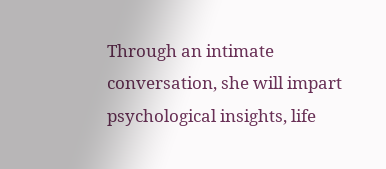Through an intimate conversation, she will impart psychological insights, life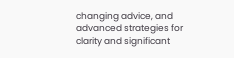changing advice, and advanced strategies for clarity and significant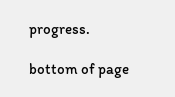progress.

bottom of page